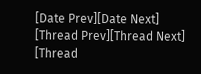[Date Prev][Date Next]   [Thread Prev][Thread Next]   [Thread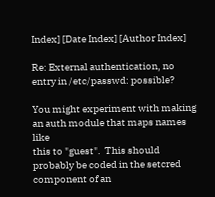Index] [Date Index] [Author Index]

Re: External authentication, no entry in /etc/passwd: possible?

You might experiment with making an auth module that maps names like
this to "guest".  This should probably be coded in the setcred
component of an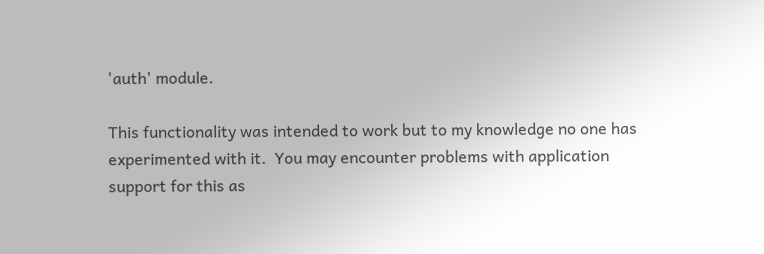'auth' module.

This functionality was intended to work but to my knowledge no one has
experimented with it.  You may encounter problems with application
support for this as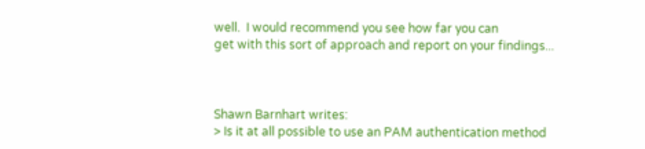well.  I would recommend you see how far you can
get with this sort of approach and report on your findings...



Shawn Barnhart writes:
> Is it at all possible to use an PAM authentication method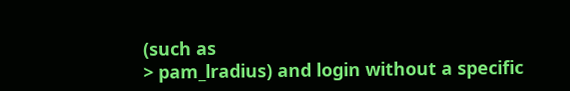(such as
> pam_lradius) and login without a specific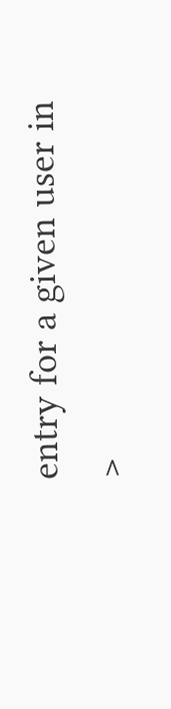entry for a given user in
>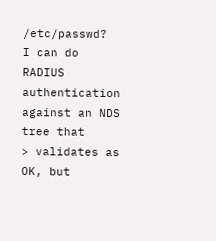/etc/passwd?  I can do RADIUS authentication against an NDS tree that
> validates as OK, but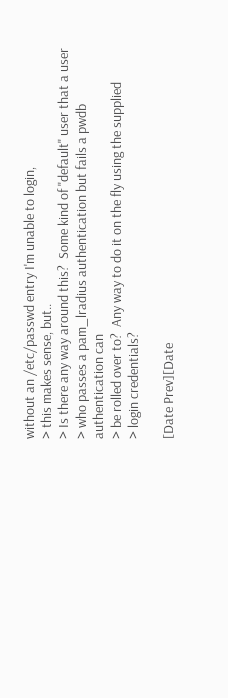without an /etc/passwd entry I'm unable to login,
> this makes sense, but..
> Is there any way around this?  Some kind of "default" user that a user
> who passes a pam_lradius authentication but fails a pwdb authentication can
> be rolled over to?  Any way to do it on the fly using the supplied
> login credentials?

[Date Prev][Date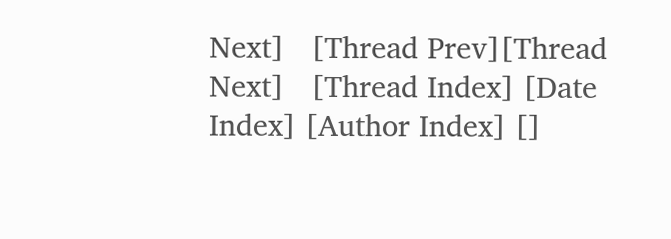Next]   [Thread Prev][Thread Next]   [Thread Index] [Date Index] [Author Index] []